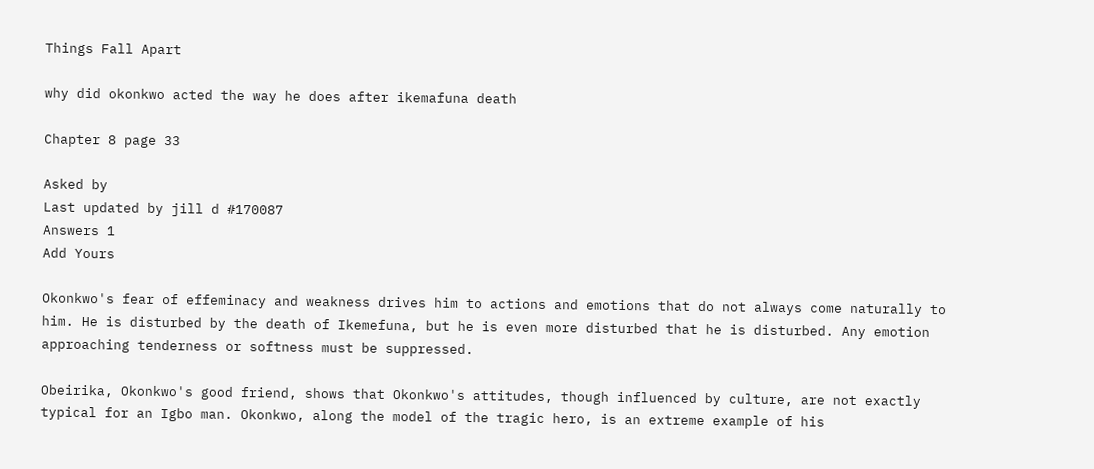Things Fall Apart

why did okonkwo acted the way he does after ikemafuna death

Chapter 8 page 33

Asked by
Last updated by jill d #170087
Answers 1
Add Yours

Okonkwo's fear of effeminacy and weakness drives him to actions and emotions that do not always come naturally to him. He is disturbed by the death of Ikemefuna, but he is even more disturbed that he is disturbed. Any emotion approaching tenderness or softness must be suppressed.

Obeirika, Okonkwo's good friend, shows that Okonkwo's attitudes, though influenced by culture, are not exactly typical for an Igbo man. Okonkwo, along the model of the tragic hero, is an extreme example of his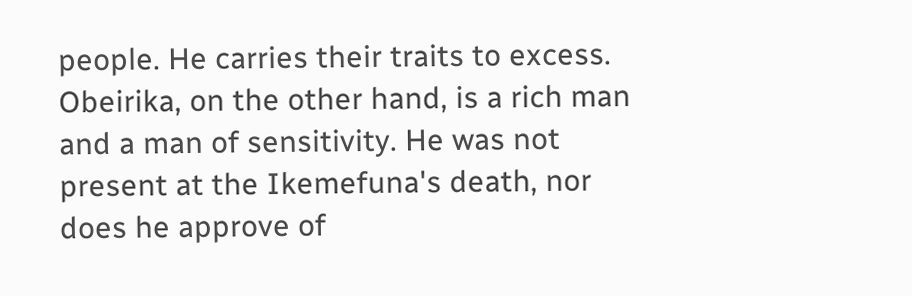people. He carries their traits to excess. Obeirika, on the other hand, is a rich man and a man of sensitivity. He was not present at the Ikemefuna's death, nor does he approve of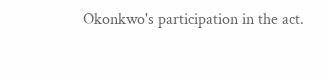Okonkwo's participation in the act.